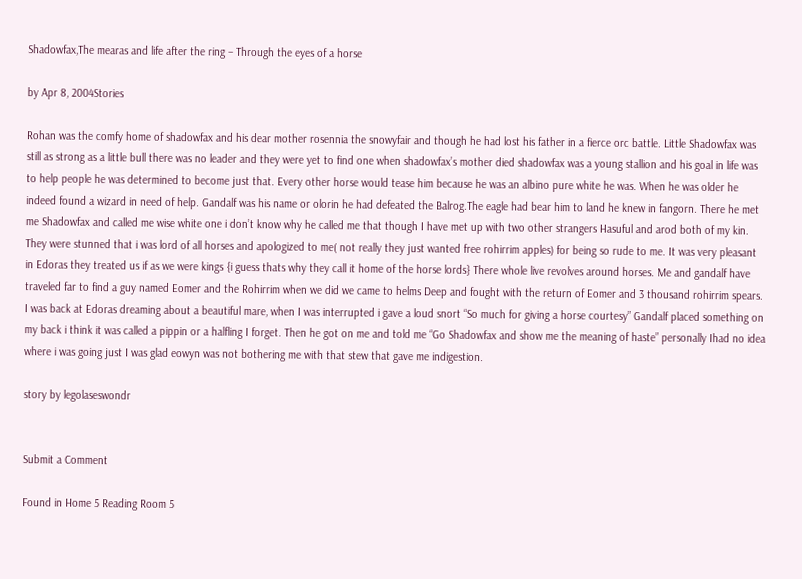Shadowfax,The mearas and life after the ring – Through the eyes of a horse

by Apr 8, 2004Stories

Rohan was the comfy home of shadowfax and his dear mother rosennia the snowyfair and though he had lost his father in a fierce orc battle. Little Shadowfax was still as strong as a little bull there was no leader and they were yet to find one when shadowfax’s mother died shadowfax was a young stallion and his goal in life was to help people he was determined to become just that. Every other horse would tease him because he was an albino pure white he was. When he was older he indeed found a wizard in need of help. Gandalf was his name or olorin he had defeated the Balrog.The eagle had bear him to land he knew in fangorn. There he met me Shadowfax and called me wise white one i don’t know why he called me that though I have met up with two other strangers Hasuful and arod both of my kin. They were stunned that i was lord of all horses and apologized to me( not really they just wanted free rohirrim apples) for being so rude to me. It was very pleasant in Edoras they treated us if as we were kings {i guess thats why they call it home of the horse lords} There whole live revolves around horses. Me and gandalf have traveled far to find a guy named Eomer and the Rohirrim when we did we came to helms Deep and fought with the return of Eomer and 3 thousand rohirrim spears. I was back at Edoras dreaming about a beautiful mare, when I was interrupted i gave a loud snort “So much for giving a horse courtesy” Gandalf placed something on my back i think it was called a pippin or a halfling I forget. Then he got on me and told me “Go Shadowfax and show me the meaning of haste” personally Ihad no idea where i was going just I was glad eowyn was not bothering me with that stew that gave me indigestion.

story by legolaseswondr


Submit a Comment

Found in Home 5 Reading Room 5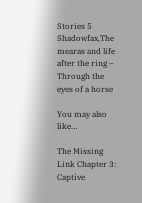Stories 5 Shadowfax,The mearas and life after the ring – Through the eyes of a horse

You may also like…

The Missing Link Chapter 3: Captive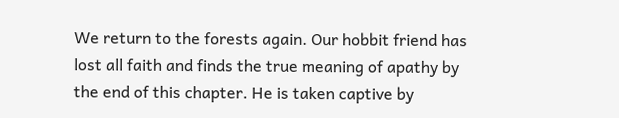We return to the forests again. Our hobbit friend has lost all faith and finds the true meaning of apathy by the end of this chapter. He is taken captive by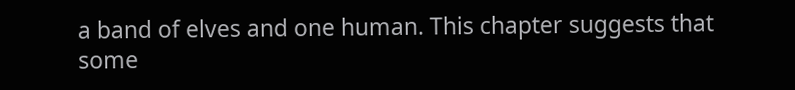a band of elves and one human. This chapter suggests that some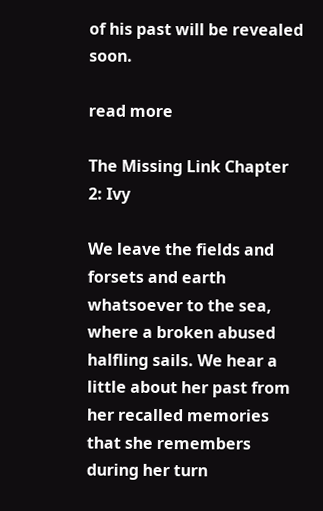of his past will be revealed soon.

read more

The Missing Link Chapter 2: Ivy

We leave the fields and forsets and earth whatsoever to the sea, where a broken abused halfling sails. We hear a little about her past from her recalled memories that she remembers during her turn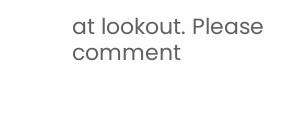at lookout. Please comment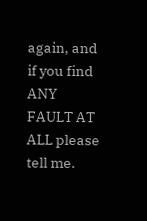again, and if you find ANY FAULT AT ALL please tell me.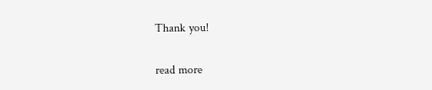Thank you!

read more